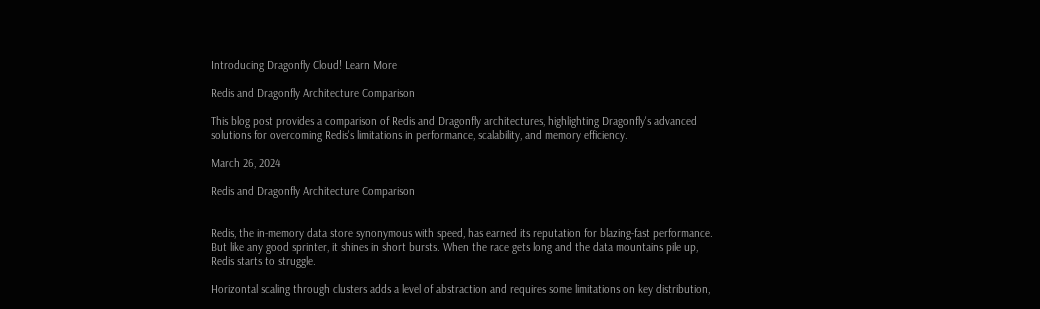Introducing Dragonfly Cloud! Learn More

Redis and Dragonfly Architecture Comparison

This blog post provides a comparison of Redis and Dragonfly architectures, highlighting Dragonfly's advanced solutions for overcoming Redis's limitations in performance, scalability, and memory efficiency.

March 26, 2024

Redis and Dragonfly Architecture Comparison


Redis, the in-memory data store synonymous with speed, has earned its reputation for blazing-fast performance. But like any good sprinter, it shines in short bursts. When the race gets long and the data mountains pile up, Redis starts to struggle.

Horizontal scaling through clusters adds a level of abstraction and requires some limitations on key distribution,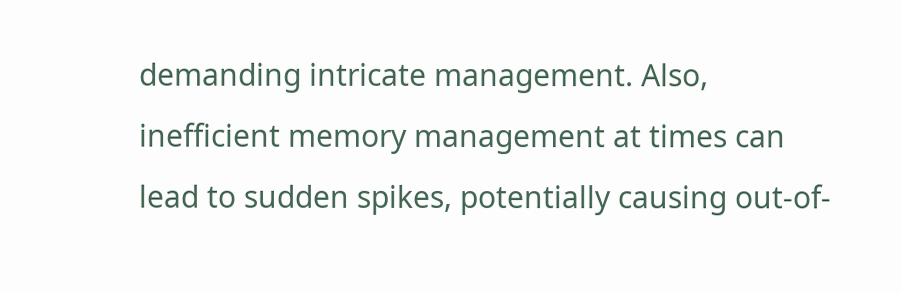demanding intricate management. Also, inefficient memory management at times can lead to sudden spikes, potentially causing out-of-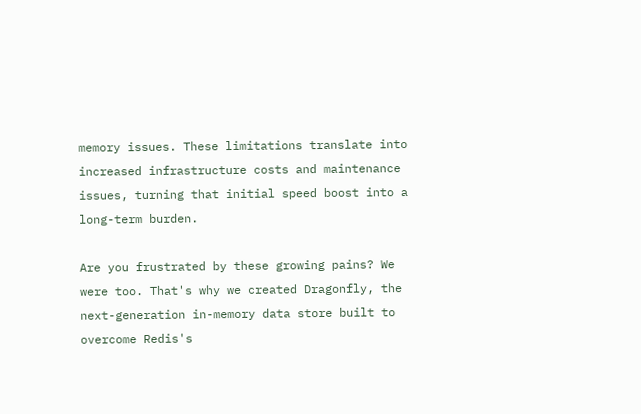memory issues. These limitations translate into increased infrastructure costs and maintenance issues, turning that initial speed boost into a long-term burden.

Are you frustrated by these growing pains? We were too. That's why we created Dragonfly, the next-generation in-memory data store built to overcome Redis's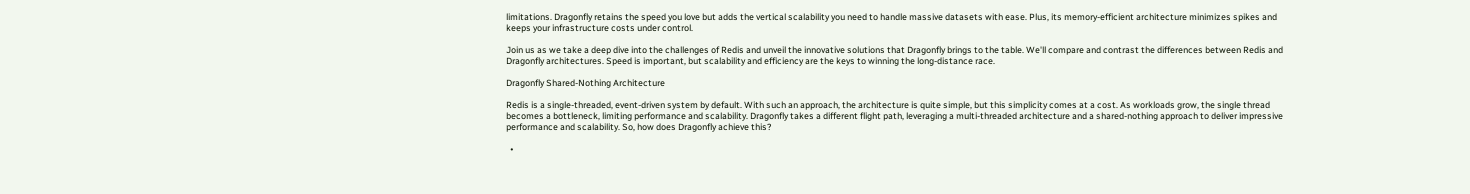limitations. Dragonfly retains the speed you love but adds the vertical scalability you need to handle massive datasets with ease. Plus, its memory-efficient architecture minimizes spikes and keeps your infrastructure costs under control.

Join us as we take a deep dive into the challenges of Redis and unveil the innovative solutions that Dragonfly brings to the table. We'll compare and contrast the differences between Redis and Dragonfly architectures. Speed is important, but scalability and efficiency are the keys to winning the long-distance race.

Dragonfly Shared-Nothing Architecture

Redis is a single-threaded, event-driven system by default. With such an approach, the architecture is quite simple, but this simplicity comes at a cost. As workloads grow, the single thread becomes a bottleneck, limiting performance and scalability. Dragonfly takes a different flight path, leveraging a multi-threaded architecture and a shared-nothing approach to deliver impressive performance and scalability. So, how does Dragonfly achieve this?

  •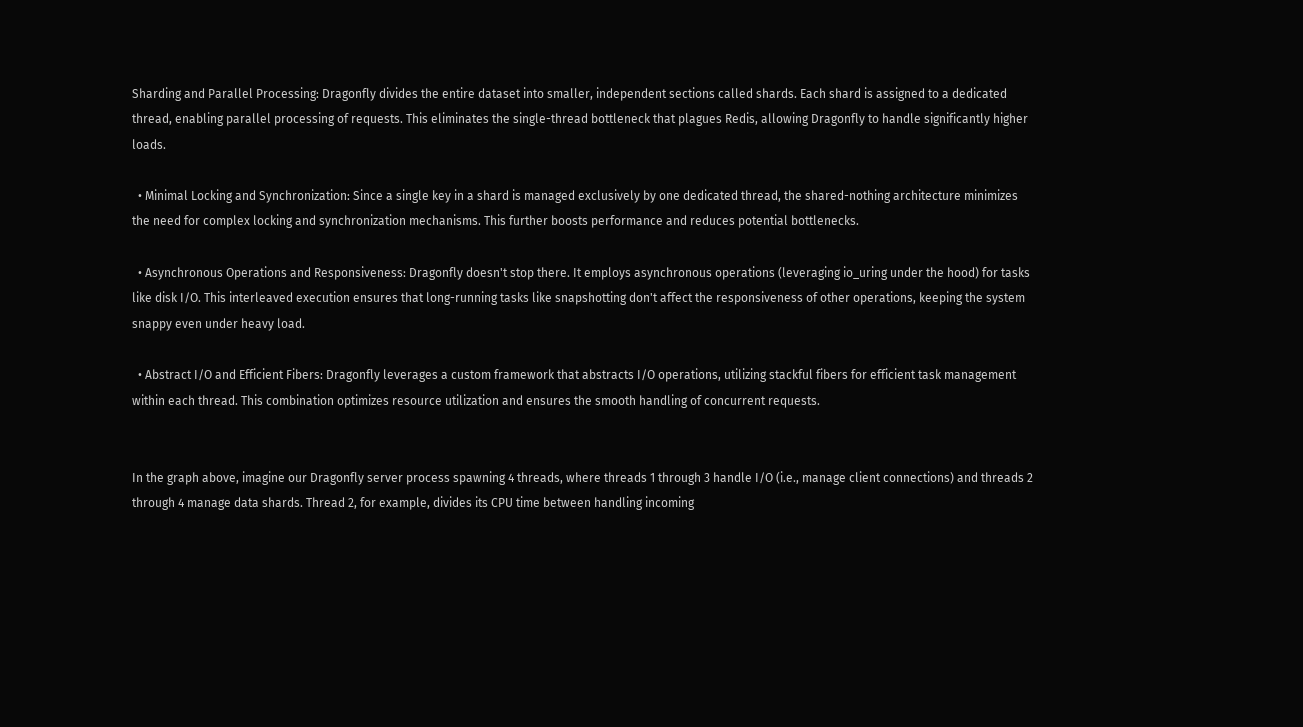Sharding and Parallel Processing: Dragonfly divides the entire dataset into smaller, independent sections called shards. Each shard is assigned to a dedicated thread, enabling parallel processing of requests. This eliminates the single-thread bottleneck that plagues Redis, allowing Dragonfly to handle significantly higher loads.

  • Minimal Locking and Synchronization: Since a single key in a shard is managed exclusively by one dedicated thread, the shared-nothing architecture minimizes the need for complex locking and synchronization mechanisms. This further boosts performance and reduces potential bottlenecks.

  • Asynchronous Operations and Responsiveness: Dragonfly doesn't stop there. It employs asynchronous operations (leveraging io_uring under the hood) for tasks like disk I/O. This interleaved execution ensures that long-running tasks like snapshotting don't affect the responsiveness of other operations, keeping the system snappy even under heavy load.

  • Abstract I/O and Efficient Fibers: Dragonfly leverages a custom framework that abstracts I/O operations, utilizing stackful fibers for efficient task management within each thread. This combination optimizes resource utilization and ensures the smooth handling of concurrent requests.


In the graph above, imagine our Dragonfly server process spawning 4 threads, where threads 1 through 3 handle I/O (i.e., manage client connections) and threads 2 through 4 manage data shards. Thread 2, for example, divides its CPU time between handling incoming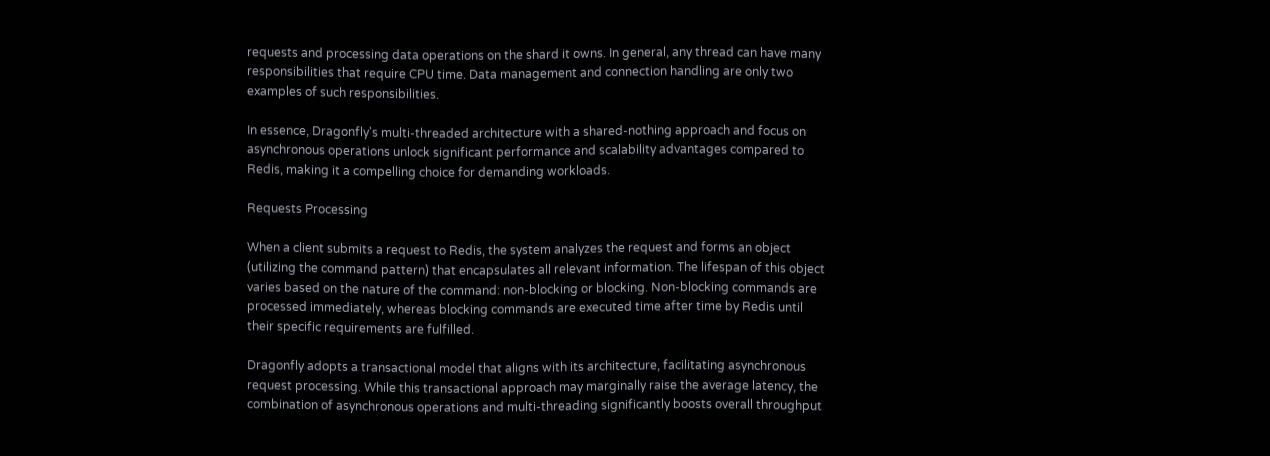requests and processing data operations on the shard it owns. In general, any thread can have many responsibilities that require CPU time. Data management and connection handling are only two examples of such responsibilities.

In essence, Dragonfly's multi-threaded architecture with a shared-nothing approach and focus on asynchronous operations unlock significant performance and scalability advantages compared to Redis, making it a compelling choice for demanding workloads.

Requests Processing

When a client submits a request to Redis, the system analyzes the request and forms an object (utilizing the command pattern) that encapsulates all relevant information. The lifespan of this object varies based on the nature of the command: non-blocking or blocking. Non-blocking commands are processed immediately, whereas blocking commands are executed time after time by Redis until their specific requirements are fulfilled.

Dragonfly adopts a transactional model that aligns with its architecture, facilitating asynchronous request processing. While this transactional approach may marginally raise the average latency, the combination of asynchronous operations and multi-threading significantly boosts overall throughput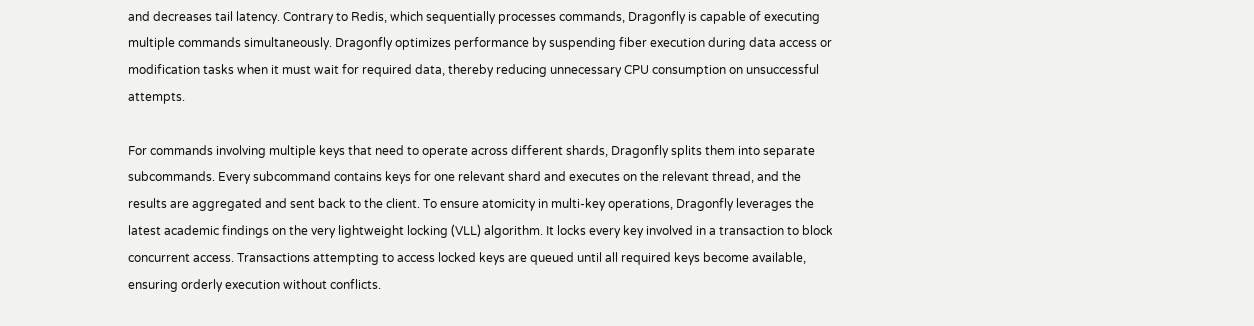and decreases tail latency. Contrary to Redis, which sequentially processes commands, Dragonfly is capable of executing multiple commands simultaneously. Dragonfly optimizes performance by suspending fiber execution during data access or modification tasks when it must wait for required data, thereby reducing unnecessary CPU consumption on unsuccessful attempts.

For commands involving multiple keys that need to operate across different shards, Dragonfly splits them into separate subcommands. Every subcommand contains keys for one relevant shard and executes on the relevant thread, and the results are aggregated and sent back to the client. To ensure atomicity in multi-key operations, Dragonfly leverages the latest academic findings on the very lightweight locking (VLL) algorithm. It locks every key involved in a transaction to block concurrent access. Transactions attempting to access locked keys are queued until all required keys become available, ensuring orderly execution without conflicts.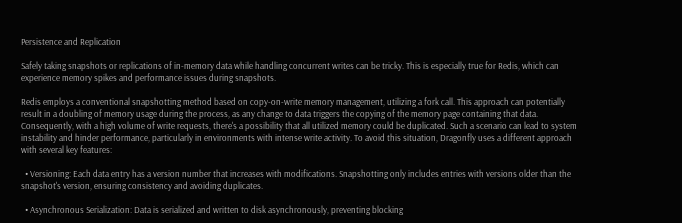Persistence and Replication

Safely taking snapshots or replications of in-memory data while handling concurrent writes can be tricky. This is especially true for Redis, which can experience memory spikes and performance issues during snapshots.

Redis employs a conventional snapshotting method based on copy-on-write memory management, utilizing a fork call. This approach can potentially result in a doubling of memory usage during the process, as any change to data triggers the copying of the memory page containing that data. Consequently, with a high volume of write requests, there's a possibility that all utilized memory could be duplicated. Such a scenario can lead to system instability and hinder performance, particularly in environments with intense write activity. To avoid this situation, Dragonfly uses a different approach with several key features:

  • Versioning: Each data entry has a version number that increases with modifications. Snapshotting only includes entries with versions older than the snapshot's version, ensuring consistency and avoiding duplicates.

  • Asynchronous Serialization: Data is serialized and written to disk asynchronously, preventing blocking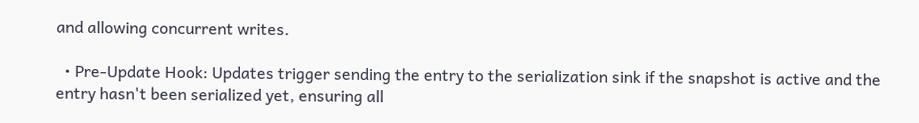and allowing concurrent writes.

  • Pre-Update Hook: Updates trigger sending the entry to the serialization sink if the snapshot is active and the entry hasn't been serialized yet, ensuring all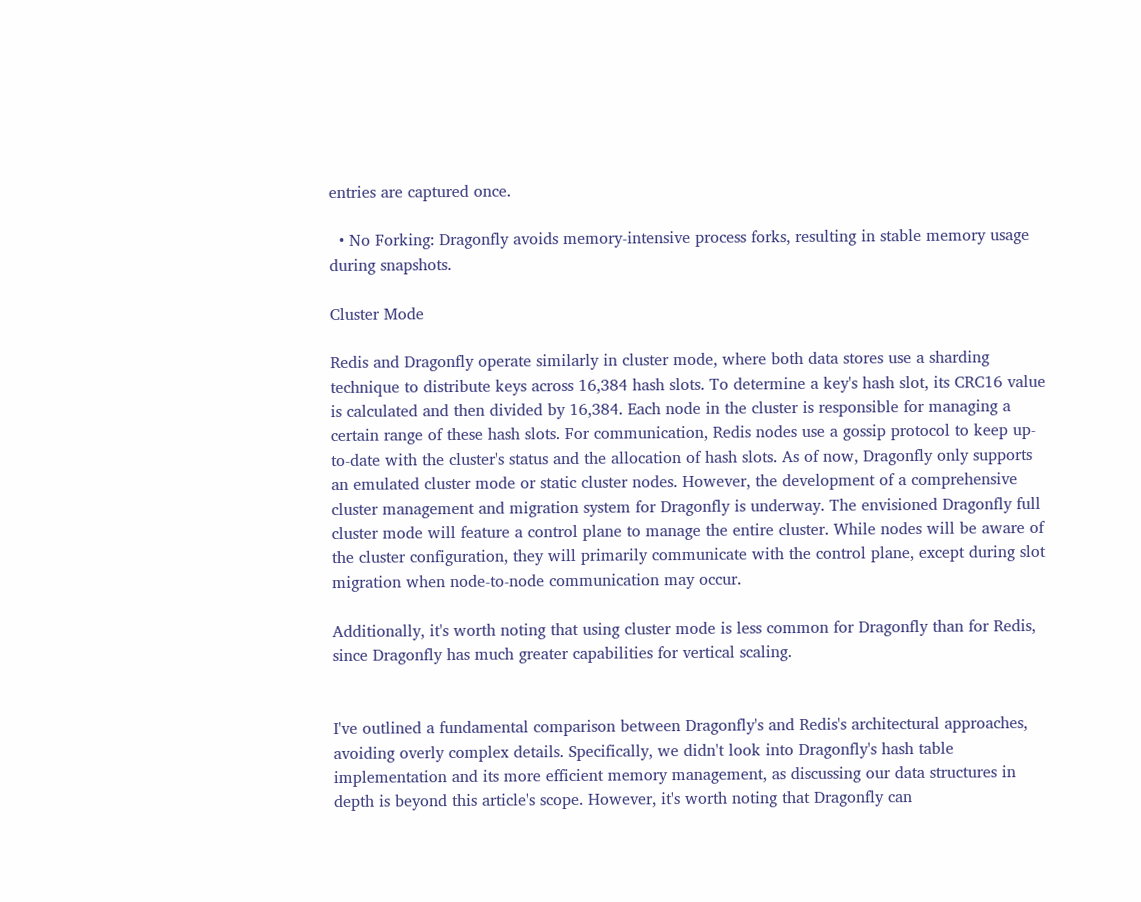entries are captured once.

  • No Forking: Dragonfly avoids memory-intensive process forks, resulting in stable memory usage during snapshots.

Cluster Mode

Redis and Dragonfly operate similarly in cluster mode, where both data stores use a sharding technique to distribute keys across 16,384 hash slots. To determine a key's hash slot, its CRC16 value is calculated and then divided by 16,384. Each node in the cluster is responsible for managing a certain range of these hash slots. For communication, Redis nodes use a gossip protocol to keep up-to-date with the cluster's status and the allocation of hash slots. As of now, Dragonfly only supports an emulated cluster mode or static cluster nodes. However, the development of a comprehensive cluster management and migration system for Dragonfly is underway. The envisioned Dragonfly full cluster mode will feature a control plane to manage the entire cluster. While nodes will be aware of the cluster configuration, they will primarily communicate with the control plane, except during slot migration when node-to-node communication may occur.

Additionally, it's worth noting that using cluster mode is less common for Dragonfly than for Redis, since Dragonfly has much greater capabilities for vertical scaling.


I've outlined a fundamental comparison between Dragonfly's and Redis's architectural approaches, avoiding overly complex details. Specifically, we didn't look into Dragonfly's hash table implementation and its more efficient memory management, as discussing our data structures in depth is beyond this article's scope. However, it's worth noting that Dragonfly can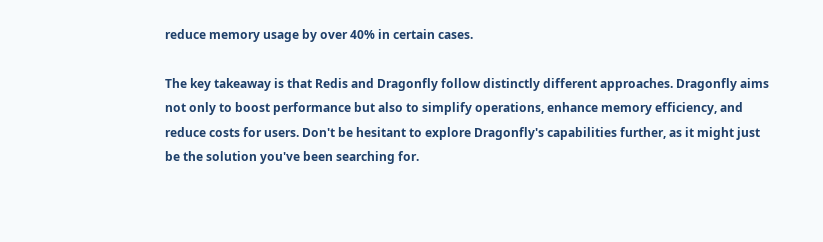reduce memory usage by over 40% in certain cases.

The key takeaway is that Redis and Dragonfly follow distinctly different approaches. Dragonfly aims not only to boost performance but also to simplify operations, enhance memory efficiency, and reduce costs for users. Don't be hesitant to explore Dragonfly's capabilities further, as it might just be the solution you've been searching for.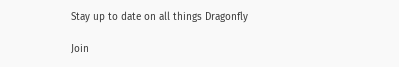Stay up to date on all things Dragonfly

Join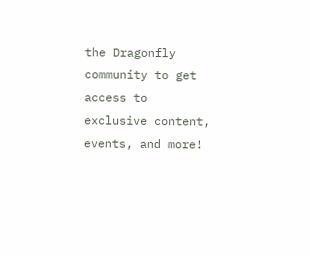the Dragonfly community to get access to exclusive content, events, and more!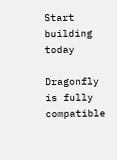Start building today

Dragonfly is fully compatible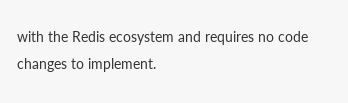with the Redis ecosystem and requires no code changes to implement.